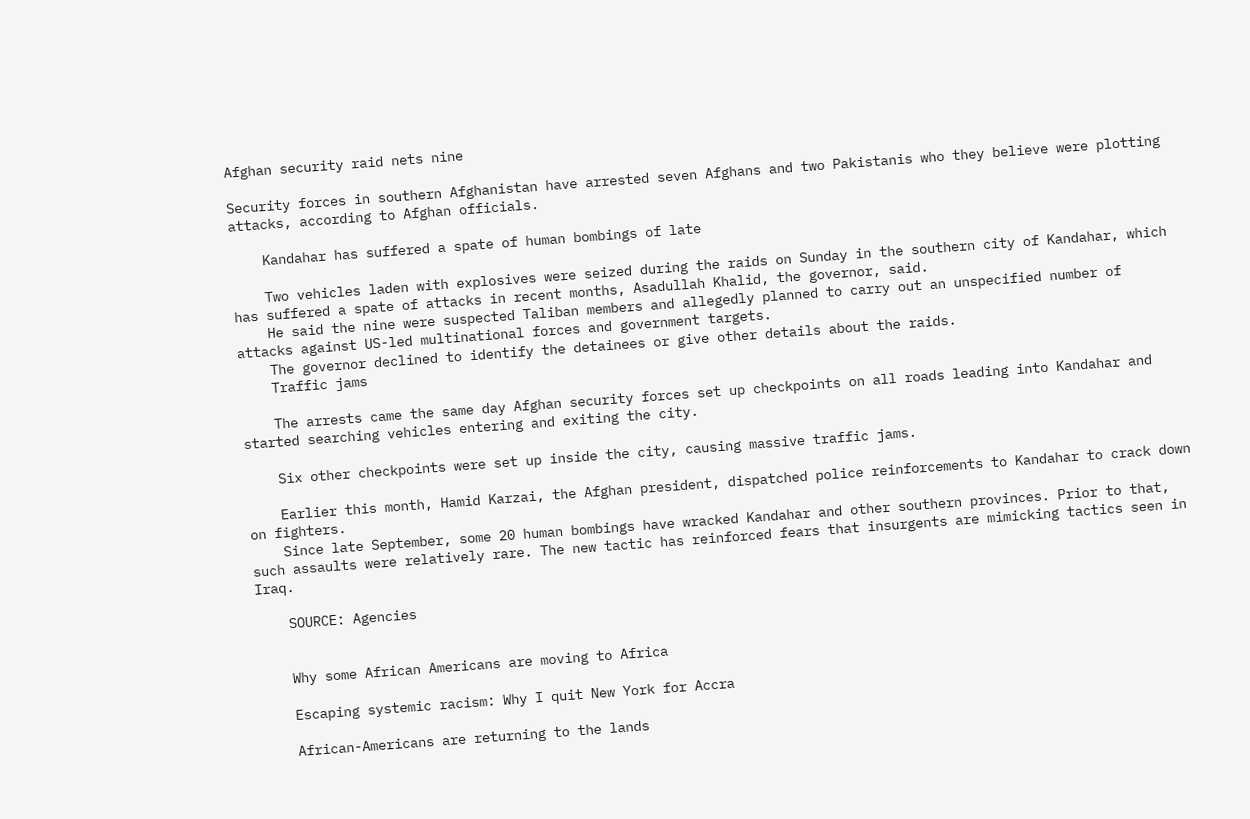Afghan security raid nets nine

Security forces in southern Afghanistan have arrested seven Afghans and two Pakistanis who they believe were plotting attacks, according to Afghan officials.

    Kandahar has suffered a spate of human bombings of late

    Two vehicles laden with explosives were seized during the raids on Sunday in the southern city of Kandahar, which has suffered a spate of attacks in recent months, Asadullah Khalid, the governor, said.
    He said the nine were suspected Taliban members and allegedly planned to carry out an unspecified number of attacks against US-led multinational forces and government targets.
    The governor declined to identify the detainees or give other details about the raids.
    Traffic jams

    The arrests came the same day Afghan security forces set up checkpoints on all roads leading into Kandahar and started searching vehicles entering and exiting the city.

    Six other checkpoints were set up inside the city, causing massive traffic jams.

    Earlier this month, Hamid Karzai, the Afghan president, dispatched police reinforcements to Kandahar to crack down on fighters.
    Since late September, some 20 human bombings have wracked Kandahar and other southern provinces. Prior to that, such assaults were relatively rare. The new tactic has reinforced fears that insurgents are mimicking tactics seen in Iraq.

    SOURCE: Agencies


    Why some African Americans are moving to Africa

    Escaping systemic racism: Why I quit New York for Accra

    African-Americans are returning to the lands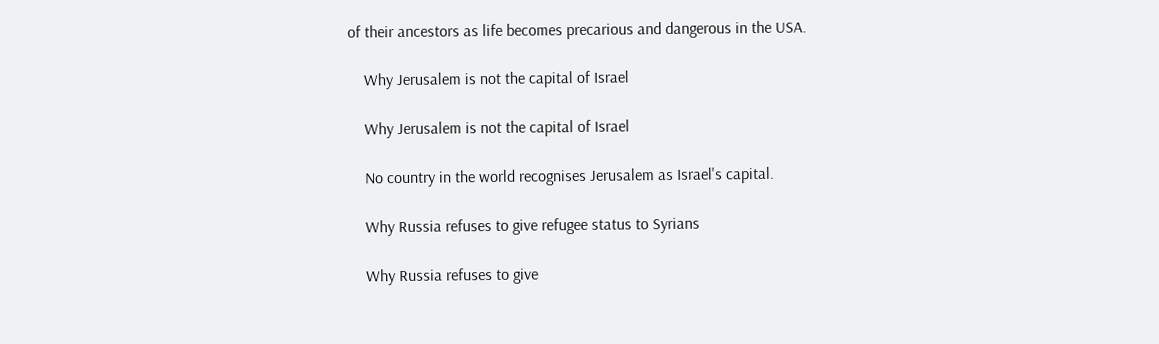of their ancestors as life becomes precarious and dangerous in the USA.

    Why Jerusalem is not the capital of Israel

    Why Jerusalem is not the capital of Israel

    No country in the world recognises Jerusalem as Israel's capital.

    Why Russia refuses to give refugee status to Syrians

    Why Russia refuses to give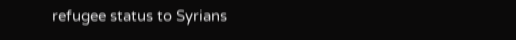refugee status to Syrians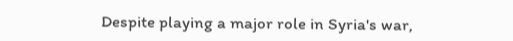Despite playing a major role in Syria's war,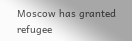Moscow has granted refugee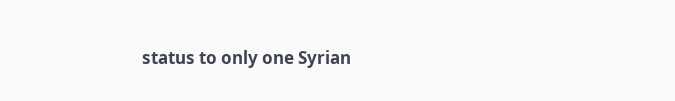status to only one Syrian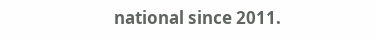national since 2011.